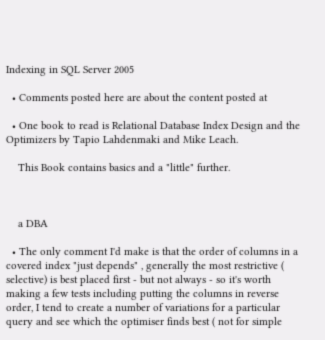Indexing in SQL Server 2005

  • Comments posted here are about the content posted at

  • One book to read is Relational Database Index Design and the Optimizers by Tapio Lahdenmaki and Mike Leach.

    This Book contains basics and a "little" further.



    a DBA

  • The only comment I'd make is that the order of columns in a covered index "just depends" , generally the most restrictive ( selective) is best placed first - but not always - so it's worth making a few tests including putting the columns in reverse order, I tend to create a number of variations for a particular query and see which the optimiser finds best ( not for simple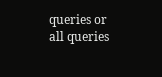queries or all queries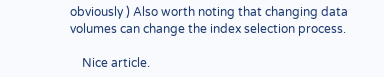obviously ) Also worth noting that changing data volumes can change the index selection process.

    Nice article.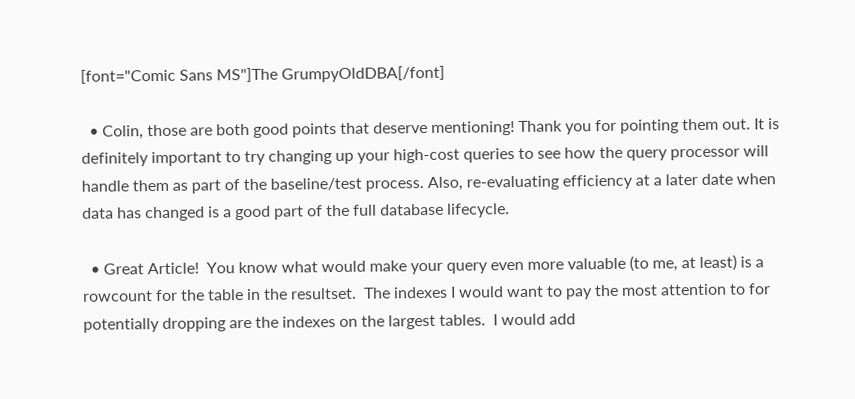[font="Comic Sans MS"]The GrumpyOldDBA[/font]

  • Colin, those are both good points that deserve mentioning! Thank you for pointing them out. It is definitely important to try changing up your high-cost queries to see how the query processor will handle them as part of the baseline/test process. Also, re-evaluating efficiency at a later date when data has changed is a good part of the full database lifecycle.

  • Great Article!  You know what would make your query even more valuable (to me, at least) is a rowcount for the table in the resultset.  The indexes I would want to pay the most attention to for potentially dropping are the indexes on the largest tables.  I would add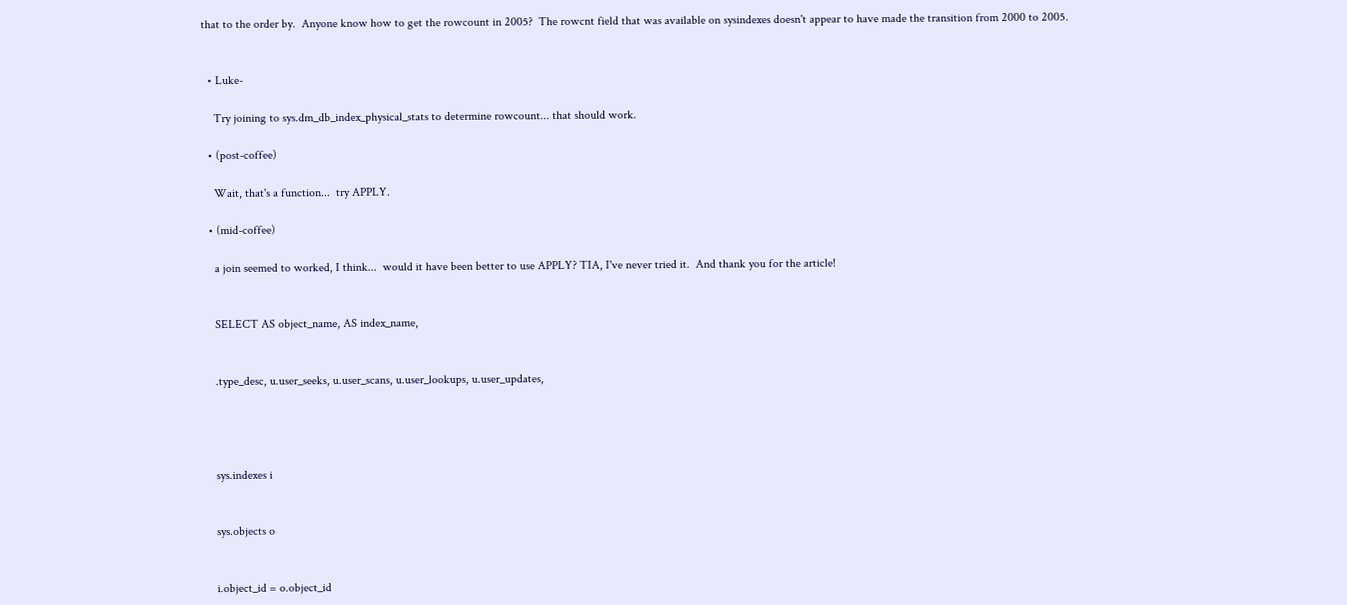that to the order by.  Anyone know how to get the rowcount in 2005?  The rowcnt field that was available on sysindexes doesn't appear to have made the transition from 2000 to 2005.


  • Luke-

    Try joining to sys.dm_db_index_physical_stats to determine rowcount... that should work.

  • (post-coffee)

    Wait, that's a function...  try APPLY.

  • (mid-coffee)

    a join seemed to worked, I think...  would it have been better to use APPLY? TIA, I've never tried it.  And thank you for the article!


    SELECT AS object_name, AS index_name,


    .type_desc, u.user_seeks, u.user_scans, u.user_lookups, u.user_updates,




    sys.indexes i


    sys.objects o


    i.object_id = o.object_id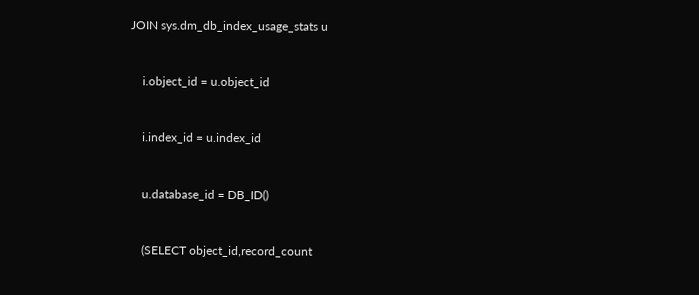JOIN sys.dm_db_index_usage_stats u


    i.object_id = u.object_id


    i.index_id = u.index_id


    u.database_id = DB_ID()


    (SELECT object_id,record_count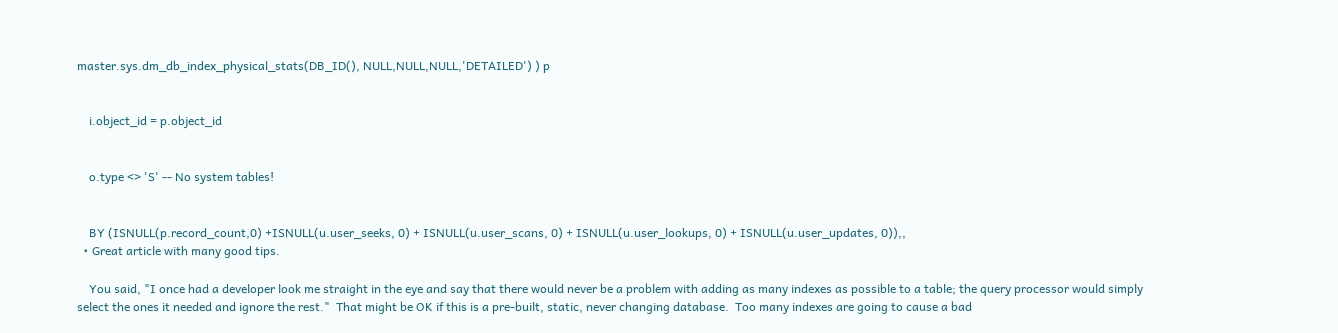master.sys.dm_db_index_physical_stats(DB_ID(), NULL,NULL,NULL,'DETAILED') ) p


    i.object_id = p.object_id


    o.type <> 'S' -- No system tables!


    BY (ISNULL(p.record_count,0) +ISNULL(u.user_seeks, 0) + ISNULL(u.user_scans, 0) + ISNULL(u.user_lookups, 0) + ISNULL(u.user_updates, 0)),,
  • Great article with many good tips.

    You said, "I once had a developer look me straight in the eye and say that there would never be a problem with adding as many indexes as possible to a table; the query processor would simply select the ones it needed and ignore the rest."  That might be OK if this is a pre-built, static, never changing database.  Too many indexes are going to cause a bad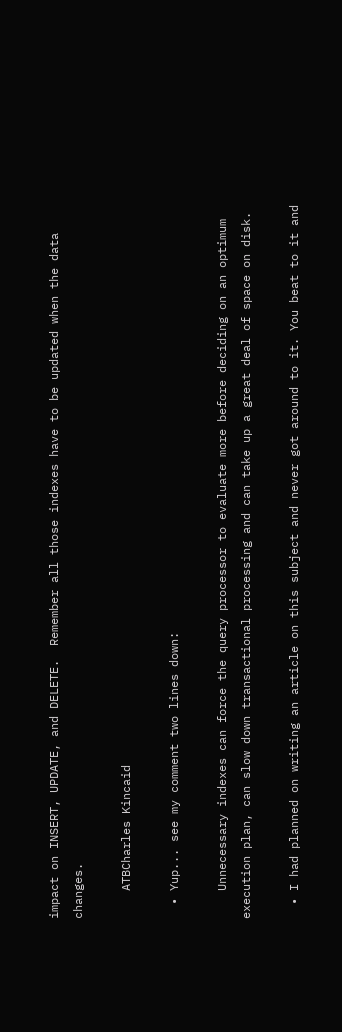impact on INSERT, UPDATE, and DELETE.  Remember all those indexes have to be updated when the data changes.

    ATBCharles Kincaid

  • Yup... see my comment two lines down:

    Unnecessary indexes can force the query processor to evaluate more before deciding on an optimum execution plan, can slow down transactional processing and can take up a great deal of space on disk.

  • I had planned on writing an article on this subject and never got around to it. You beat to it and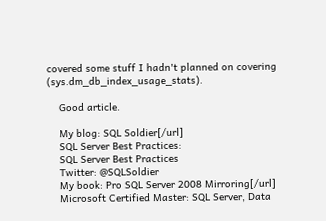covered some stuff I hadn't planned on covering (sys.dm_db_index_usage_stats).

    Good article.

    My blog: SQL Soldier[/url]
    SQL Server Best Practices:
    SQL Server Best Practices
    Twitter: @SQLSoldier
    My book: Pro SQL Server 2008 Mirroring[/url]
    Microsoft Certified Master: SQL Server, Data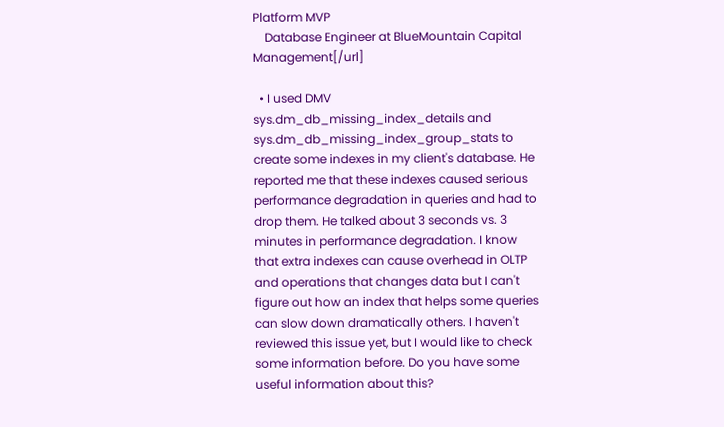Platform MVP
    Database Engineer at BlueMountain Capital Management[/url]

  • I used DMV sys.dm_db_missing_index_details and sys.dm_db_missing_index_group_stats to create some indexes in my client's database. He reported me that these indexes caused serious performance degradation in queries and had to drop them. He talked about 3 seconds vs. 3 minutes in performance degradation. I know that extra indexes can cause overhead in OLTP and operations that changes data but I can't figure out how an index that helps some queries can slow down dramatically others. I haven't reviewed this issue yet, but I would like to check some information before. Do you have some useful information about this?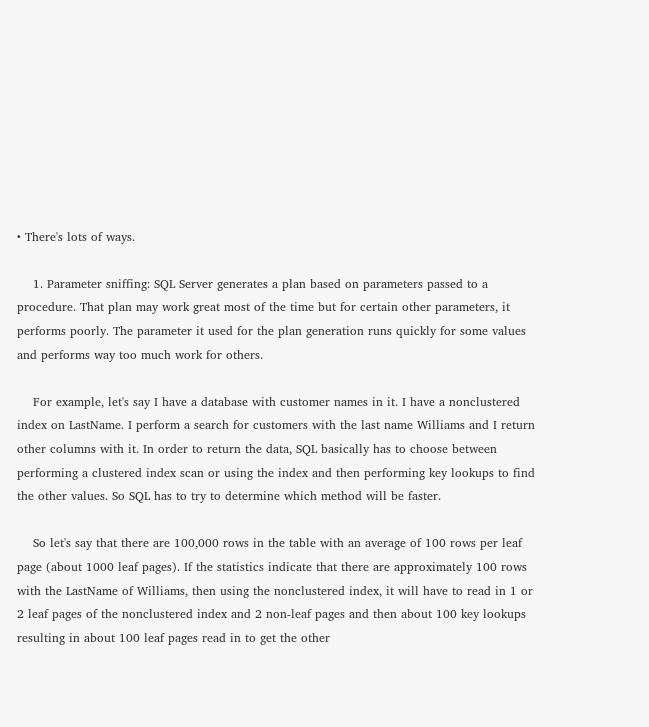• There's lots of ways.

    1. Parameter sniffing: SQL Server generates a plan based on parameters passed to a procedure. That plan may work great most of the time but for certain other parameters, it performs poorly. The parameter it used for the plan generation runs quickly for some values and performs way too much work for others.

    For example, let's say I have a database with customer names in it. I have a nonclustered index on LastName. I perform a search for customers with the last name Williams and I return other columns with it. In order to return the data, SQL basically has to choose between performing a clustered index scan or using the index and then performing key lookups to find the other values. So SQL has to try to determine which method will be faster.

    So let's say that there are 100,000 rows in the table with an average of 100 rows per leaf page (about 1000 leaf pages). If the statistics indicate that there are approximately 100 rows with the LastName of Williams, then using the nonclustered index, it will have to read in 1 or 2 leaf pages of the nonclustered index and 2 non-leaf pages and then about 100 key lookups resulting in about 100 leaf pages read in to get the other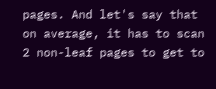pages. And let's say that on average, it has to scan 2 non-leaf pages to get to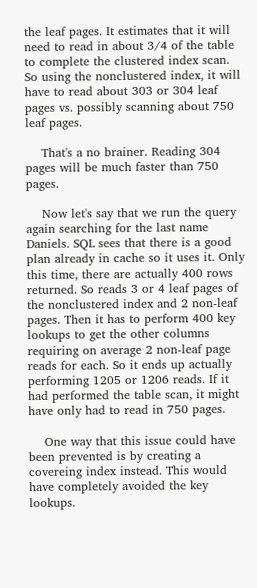the leaf pages. It estimates that it will need to read in about 3/4 of the table to complete the clustered index scan. So using the nonclustered index, it will have to read about 303 or 304 leaf pages vs. possibly scanning about 750 leaf pages.

    That's a no brainer. Reading 304 pages will be much faster than 750 pages.

    Now let's say that we run the query again searching for the last name Daniels. SQL sees that there is a good plan already in cache so it uses it. Only this time, there are actually 400 rows returned. So reads 3 or 4 leaf pages of the nonclustered index and 2 non-leaf pages. Then it has to perform 400 key lookups to get the other columns requiring on average 2 non-leaf page reads for each. So it ends up actually performing 1205 or 1206 reads. If it had performed the table scan, it might have only had to read in 750 pages.

    One way that this issue could have been prevented is by creating a covereing index instead. This would have completely avoided the key lookups.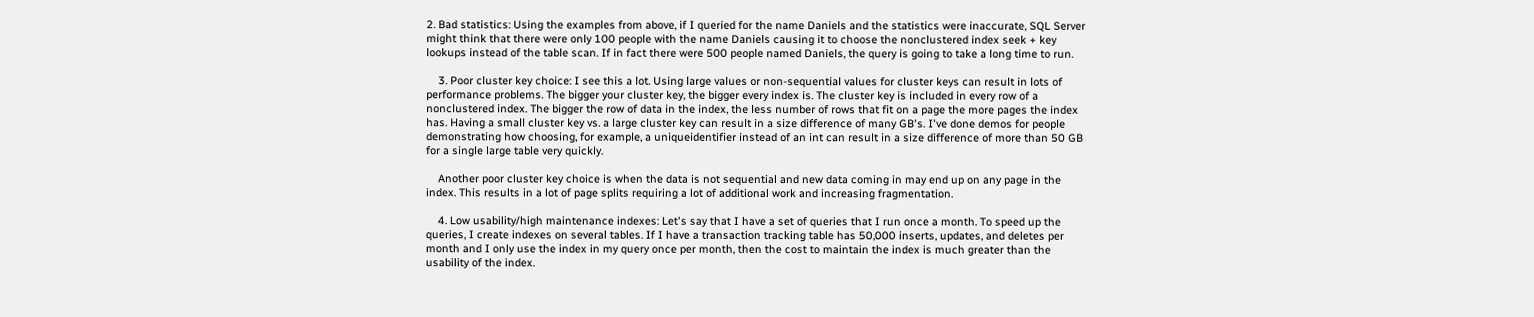2. Bad statistics: Using the examples from above, if I queried for the name Daniels and the statistics were inaccurate, SQL Server might think that there were only 100 people with the name Daniels causing it to choose the nonclustered index seek + key lookups instead of the table scan. If in fact there were 500 people named Daniels, the query is going to take a long time to run.

    3. Poor cluster key choice: I see this a lot. Using large values or non-sequential values for cluster keys can result in lots of performance problems. The bigger your cluster key, the bigger every index is. The cluster key is included in every row of a nonclustered index. The bigger the row of data in the index, the less number of rows that fit on a page the more pages the index has. Having a small cluster key vs. a large cluster key can result in a size difference of many GB's. I've done demos for people demonstrating how choosing, for example, a uniqueidentifier instead of an int can result in a size difference of more than 50 GB for a single large table very quickly.

    Another poor cluster key choice is when the data is not sequential and new data coming in may end up on any page in the index. This results in a lot of page splits requiring a lot of additional work and increasing fragmentation.

    4. Low usability/high maintenance indexes: Let's say that I have a set of queries that I run once a month. To speed up the queries, I create indexes on several tables. If I have a transaction tracking table has 50,000 inserts, updates, and deletes per month and I only use the index in my query once per month, then the cost to maintain the index is much greater than the usability of the index.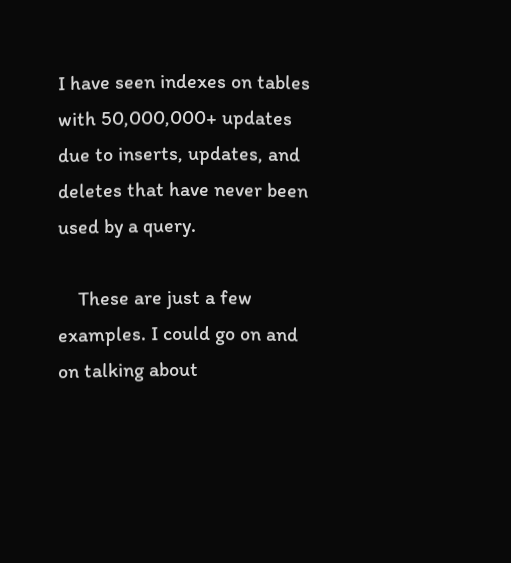I have seen indexes on tables with 50,000,000+ updates due to inserts, updates, and deletes that have never been used by a query.

    These are just a few examples. I could go on and on talking about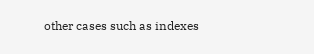other cases such as indexes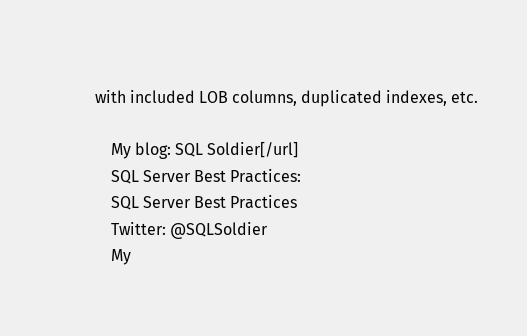with included LOB columns, duplicated indexes, etc.

    My blog: SQL Soldier[/url]
    SQL Server Best Practices:
    SQL Server Best Practices
    Twitter: @SQLSoldier
    My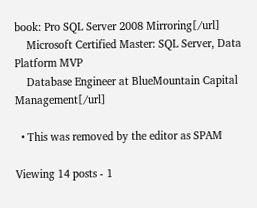book: Pro SQL Server 2008 Mirroring[/url]
    Microsoft Certified Master: SQL Server, Data Platform MVP
    Database Engineer at BlueMountain Capital Management[/url]

  • This was removed by the editor as SPAM

Viewing 14 posts - 1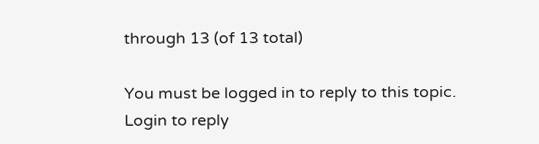through 13 (of 13 total)

You must be logged in to reply to this topic. Login to reply